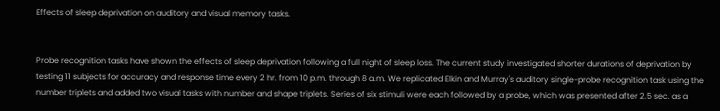Effects of sleep deprivation on auditory and visual memory tasks.


Probe recognition tasks have shown the effects of sleep deprivation following a full night of sleep loss. The current study investigated shorter durations of deprivation by testing 11 subjects for accuracy and response time every 2 hr. from 10 p.m. through 8 a.m. We replicated Elkin and Murray's auditory single-probe recognition task using the number triplets and added two visual tasks with number and shape triplets. Series of six stimuli were each followed by a probe, which was presented after 2.5 sec. as a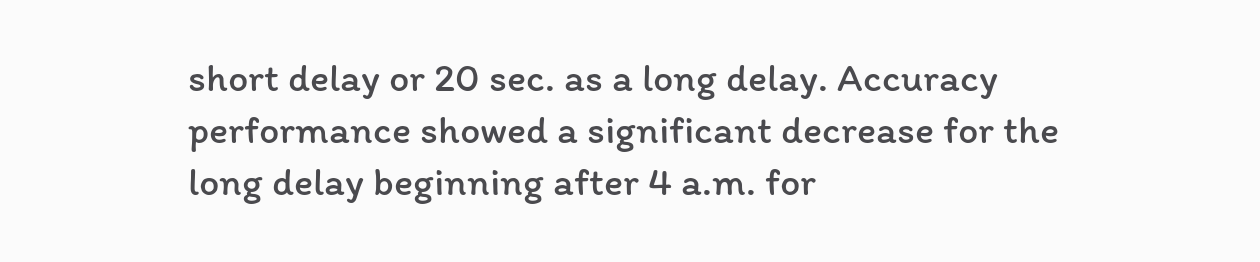short delay or 20 sec. as a long delay. Accuracy performance showed a significant decrease for the long delay beginning after 4 a.m. for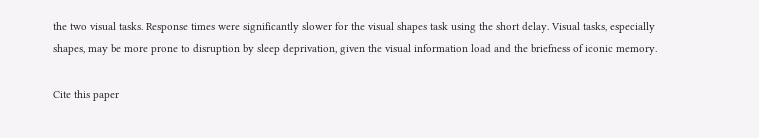the two visual tasks. Response times were significantly slower for the visual shapes task using the short delay. Visual tasks, especially shapes, may be more prone to disruption by sleep deprivation, given the visual information load and the briefness of iconic memory.

Cite this paper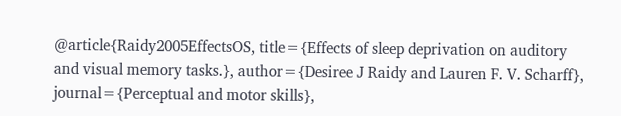@article{Raidy2005EffectsOS, title={Effects of sleep deprivation on auditory and visual memory tasks.}, author={Desiree J Raidy and Lauren F. V. Scharff}, journal={Perceptual and motor skills},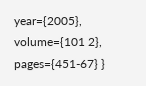year={2005}, volume={101 2}, pages={451-67} }